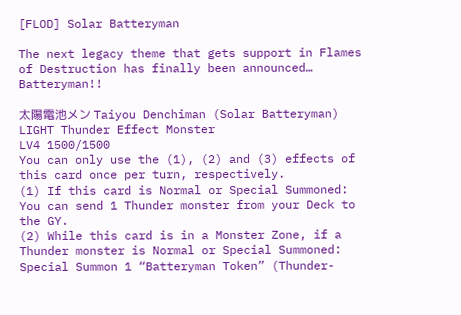[FLOD] Solar Batteryman

The next legacy theme that gets support in Flames of Destruction has finally been announced… Batteryman!!

太陽電池メン Taiyou Denchiman (Solar Batteryman)
LIGHT Thunder Effect Monster
LV4 1500/1500
You can only use the (1), (2) and (3) effects of this card once per turn, respectively.
(1) If this card is Normal or Special Summoned: You can send 1 Thunder monster from your Deck to the GY.
(2) While this card is in a Monster Zone, if a Thunder monster is Normal or Special Summoned: Special Summon 1 “Batteryman Token” (Thunder-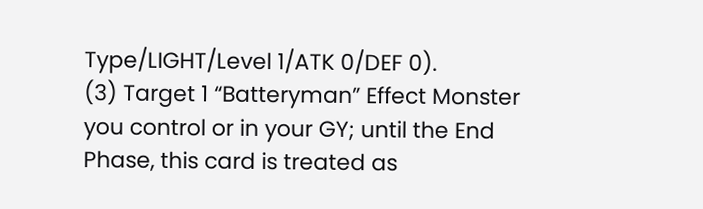Type/LIGHT/Level 1/ATK 0/DEF 0).
(3) Target 1 “Batteryman” Effect Monster you control or in your GY; until the End Phase, this card is treated as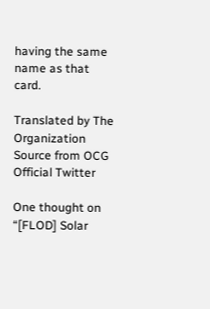having the same name as that card.

Translated by The Organization
Source from OCG Official Twitter

One thought on “[FLOD] Solar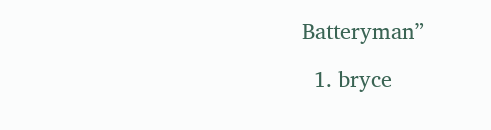Batteryman”

  1. bryce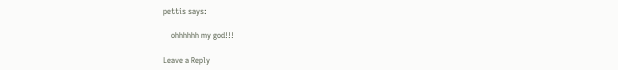pettis says:

    ohhhhhh my god!!!

Leave a Reply